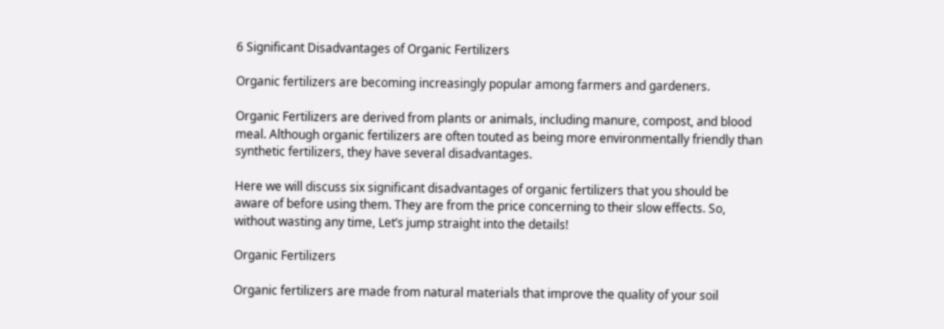6 Significant Disadvantages of Organic Fertilizers

Organic fertilizers are becoming increasingly popular among farmers and gardeners.

Organic Fertilizers are derived from plants or animals, including manure, compost, and blood meal. Although organic fertilizers are often touted as being more environmentally friendly than synthetic fertilizers, they have several disadvantages.

Here we will discuss six significant disadvantages of organic fertilizers that you should be aware of before using them. They are from the price concerning to their slow effects. So, without wasting any time, Let’s jump straight into the details!

Organic Fertilizers

Organic fertilizers are made from natural materials that improve the quality of your soil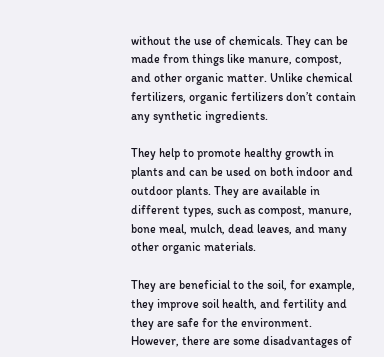without the use of chemicals. They can be made from things like manure, compost, and other organic matter. Unlike chemical fertilizers, organic fertilizers don’t contain any synthetic ingredients.

They help to promote healthy growth in plants and can be used on both indoor and outdoor plants. They are available in different types, such as compost, manure, bone meal, mulch, dead leaves, and many other organic materials.

They are beneficial to the soil, for example, they improve soil health, and fertility and they are safe for the environment. However, there are some disadvantages of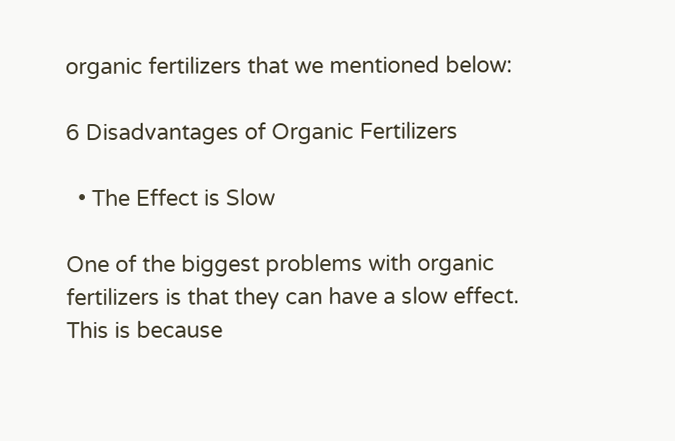organic fertilizers that we mentioned below:

6 Disadvantages of Organic Fertilizers

  • The Effect is Slow

One of the biggest problems with organic fertilizers is that they can have a slow effect. This is because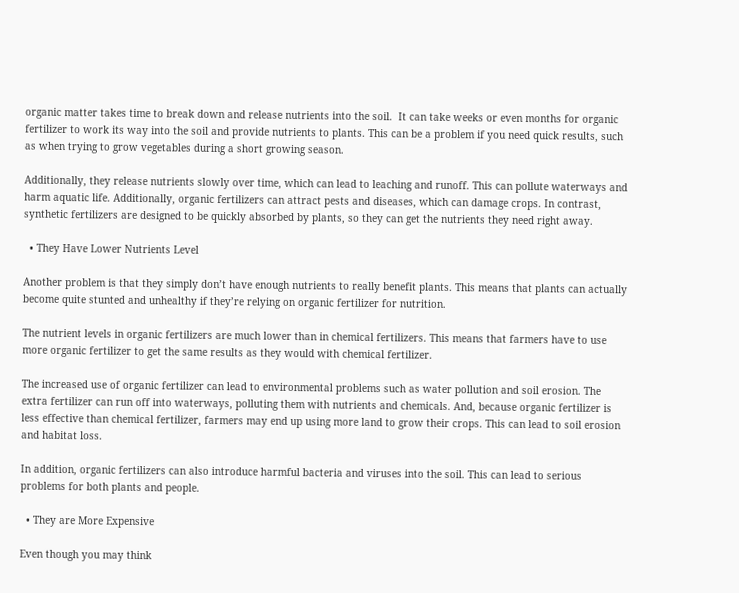organic matter takes time to break down and release nutrients into the soil.  It can take weeks or even months for organic fertilizer to work its way into the soil and provide nutrients to plants. This can be a problem if you need quick results, such as when trying to grow vegetables during a short growing season.

Additionally, they release nutrients slowly over time, which can lead to leaching and runoff. This can pollute waterways and harm aquatic life. Additionally, organic fertilizers can attract pests and diseases, which can damage crops. In contrast, synthetic fertilizers are designed to be quickly absorbed by plants, so they can get the nutrients they need right away.

  • They Have Lower Nutrients Level

Another problem is that they simply don’t have enough nutrients to really benefit plants. This means that plants can actually become quite stunted and unhealthy if they’re relying on organic fertilizer for nutrition.

The nutrient levels in organic fertilizers are much lower than in chemical fertilizers. This means that farmers have to use more organic fertilizer to get the same results as they would with chemical fertilizer.

The increased use of organic fertilizer can lead to environmental problems such as water pollution and soil erosion. The extra fertilizer can run off into waterways, polluting them with nutrients and chemicals. And, because organic fertilizer is less effective than chemical fertilizer, farmers may end up using more land to grow their crops. This can lead to soil erosion and habitat loss.

In addition, organic fertilizers can also introduce harmful bacteria and viruses into the soil. This can lead to serious problems for both plants and people.

  • They are More Expensive

Even though you may think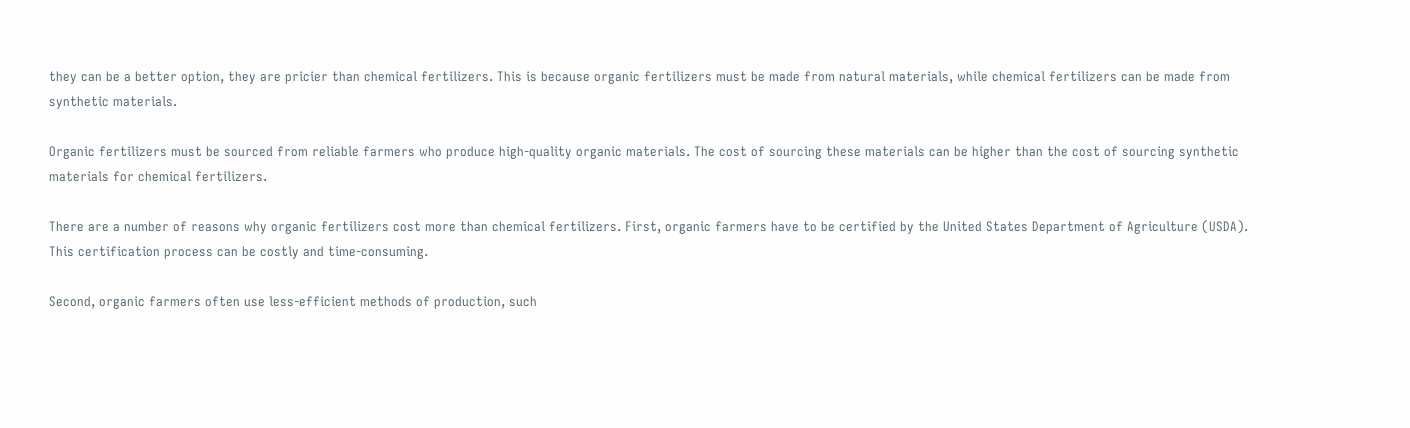they can be a better option, they are pricier than chemical fertilizers. This is because organic fertilizers must be made from natural materials, while chemical fertilizers can be made from synthetic materials.

Organic fertilizers must be sourced from reliable farmers who produce high-quality organic materials. The cost of sourcing these materials can be higher than the cost of sourcing synthetic materials for chemical fertilizers.

There are a number of reasons why organic fertilizers cost more than chemical fertilizers. First, organic farmers have to be certified by the United States Department of Agriculture (USDA). This certification process can be costly and time-consuming.

Second, organic farmers often use less-efficient methods of production, such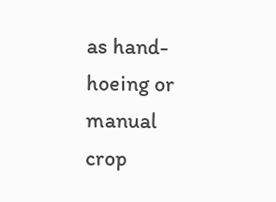as hand-hoeing or manual crop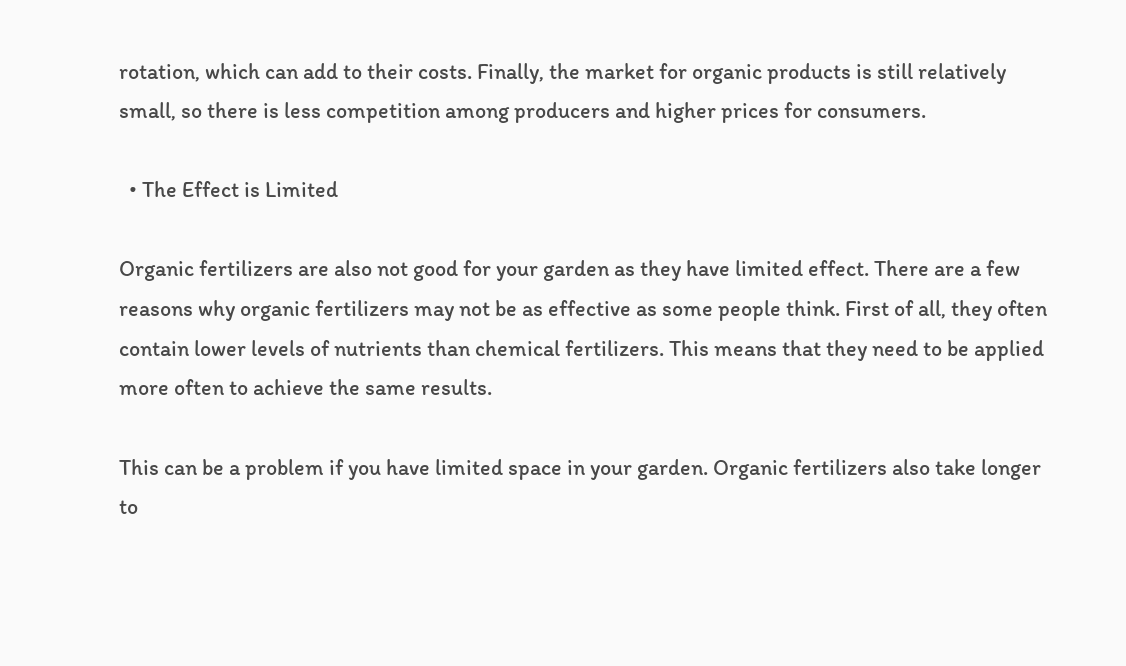rotation, which can add to their costs. Finally, the market for organic products is still relatively small, so there is less competition among producers and higher prices for consumers.

  • The Effect is Limited

Organic fertilizers are also not good for your garden as they have limited effect. There are a few reasons why organic fertilizers may not be as effective as some people think. First of all, they often contain lower levels of nutrients than chemical fertilizers. This means that they need to be applied more often to achieve the same results.

This can be a problem if you have limited space in your garden. Organic fertilizers also take longer to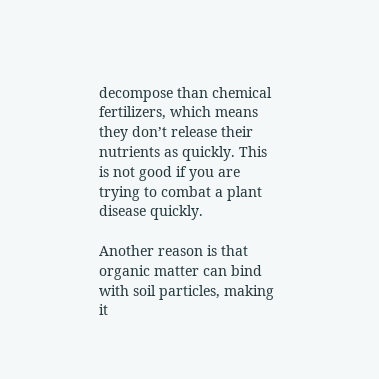decompose than chemical fertilizers, which means they don’t release their nutrients as quickly. This is not good if you are trying to combat a plant disease quickly.

Another reason is that organic matter can bind with soil particles, making it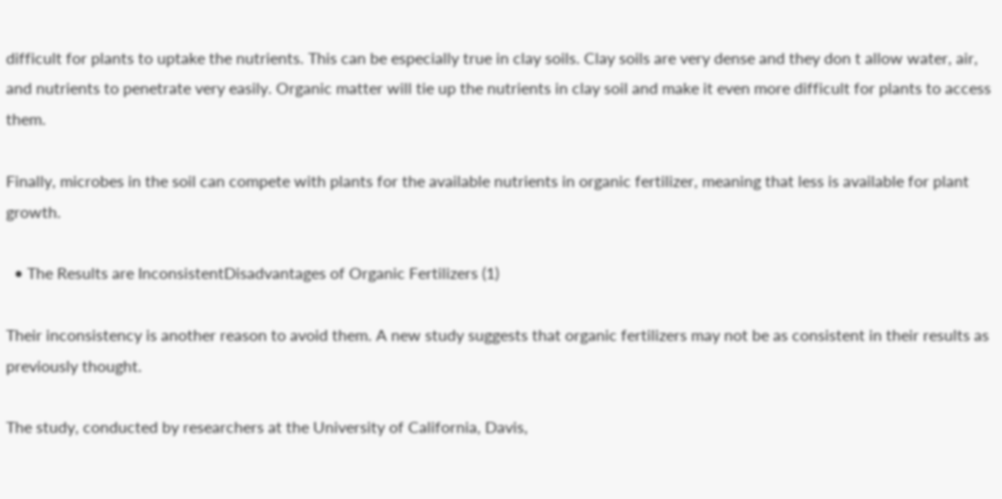difficult for plants to uptake the nutrients. This can be especially true in clay soils. Clay soils are very dense and they don t allow water, air, and nutrients to penetrate very easily. Organic matter will tie up the nutrients in clay soil and make it even more difficult for plants to access them.

Finally, microbes in the soil can compete with plants for the available nutrients in organic fertilizer, meaning that less is available for plant growth.

  • The Results are InconsistentDisadvantages of Organic Fertilizers (1)

Their inconsistency is another reason to avoid them. A new study suggests that organic fertilizers may not be as consistent in their results as previously thought.

The study, conducted by researchers at the University of California, Davis,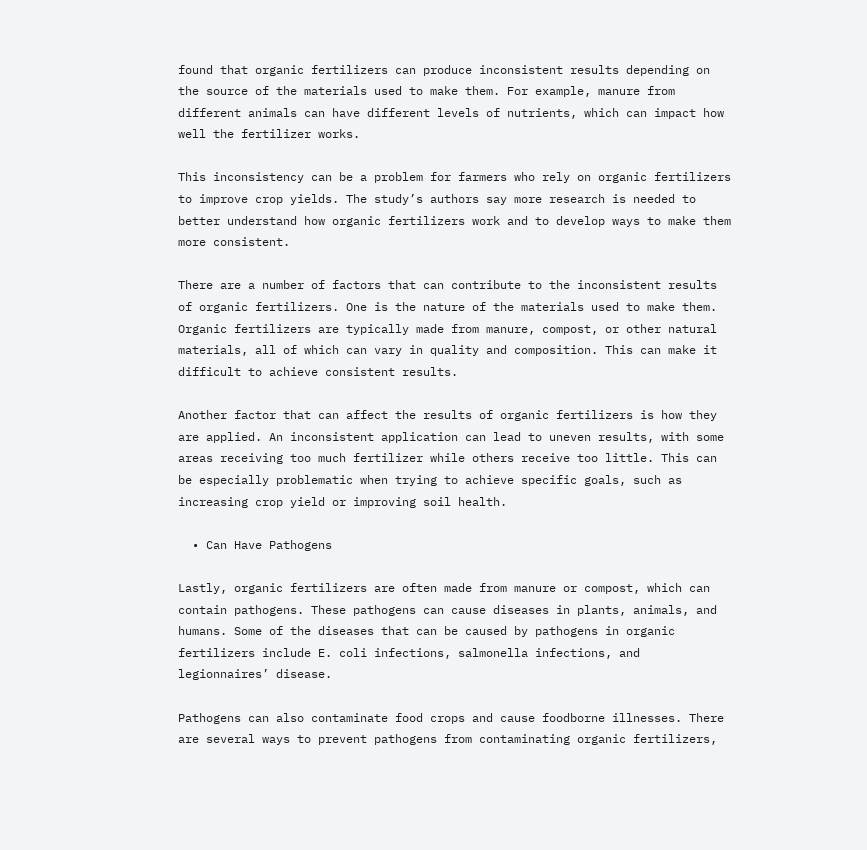found that organic fertilizers can produce inconsistent results depending on the source of the materials used to make them. For example, manure from different animals can have different levels of nutrients, which can impact how well the fertilizer works.

This inconsistency can be a problem for farmers who rely on organic fertilizers to improve crop yields. The study’s authors say more research is needed to better understand how organic fertilizers work and to develop ways to make them more consistent.

There are a number of factors that can contribute to the inconsistent results of organic fertilizers. One is the nature of the materials used to make them. Organic fertilizers are typically made from manure, compost, or other natural materials, all of which can vary in quality and composition. This can make it difficult to achieve consistent results.

Another factor that can affect the results of organic fertilizers is how they are applied. An inconsistent application can lead to uneven results, with some areas receiving too much fertilizer while others receive too little. This can be especially problematic when trying to achieve specific goals, such as increasing crop yield or improving soil health.

  • Can Have Pathogens

Lastly, organic fertilizers are often made from manure or compost, which can contain pathogens. These pathogens can cause diseases in plants, animals, and humans. Some of the diseases that can be caused by pathogens in organic fertilizers include E. coli infections, salmonella infections, and legionnaires’ disease.

Pathogens can also contaminate food crops and cause foodborne illnesses. There are several ways to prevent pathogens from contaminating organic fertilizers,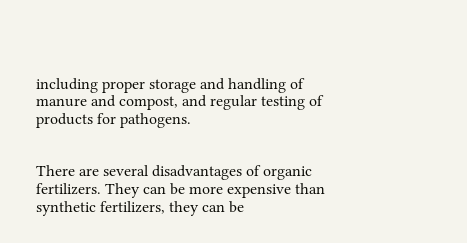including proper storage and handling of manure and compost, and regular testing of products for pathogens.


There are several disadvantages of organic fertilizers. They can be more expensive than synthetic fertilizers, they can be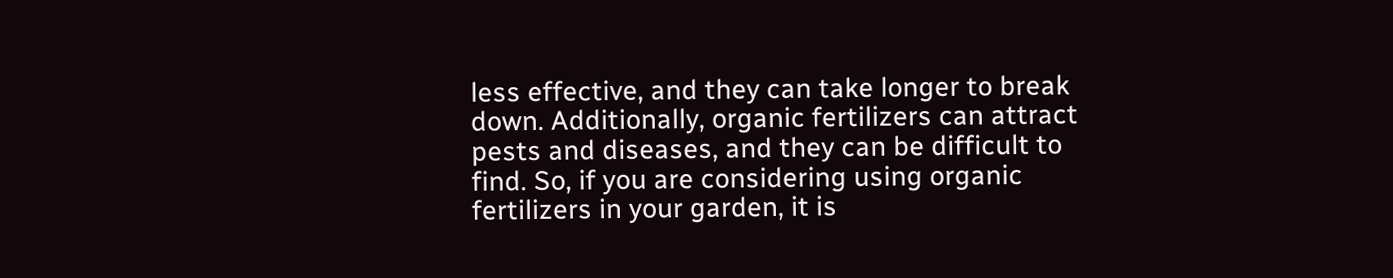less effective, and they can take longer to break down. Additionally, organic fertilizers can attract pests and diseases, and they can be difficult to find. So, if you are considering using organic fertilizers in your garden, it is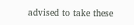advised to take these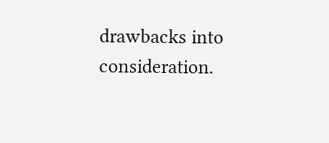drawbacks into consideration.